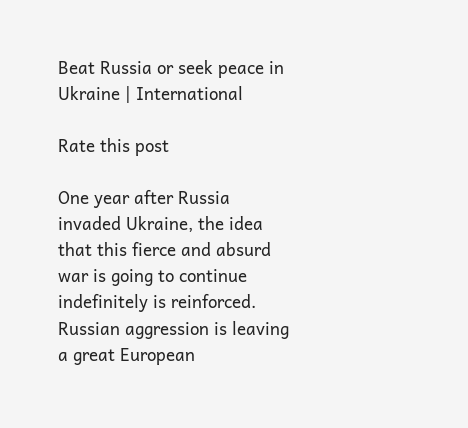Beat Russia or seek peace in Ukraine | International

Rate this post

One year after Russia invaded Ukraine, the idea that this fierce and absurd war is going to continue indefinitely is reinforced. Russian aggression is leaving a great European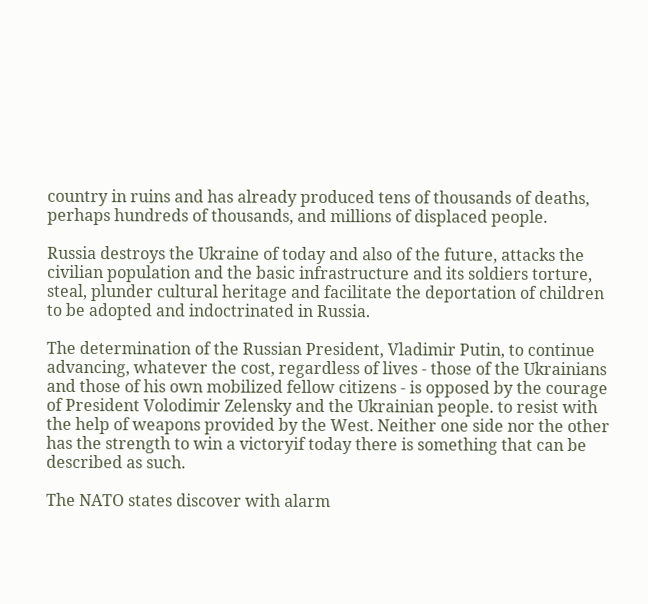country in ruins and has already produced tens of thousands of deaths, perhaps hundreds of thousands, and millions of displaced people.

Russia destroys the Ukraine of today and also of the future, attacks the civilian population and the basic infrastructure and its soldiers torture, steal, plunder cultural heritage and facilitate the deportation of children to be adopted and indoctrinated in Russia.

The determination of the Russian President, Vladimir Putin, to continue advancing, whatever the cost, regardless of lives - those of the Ukrainians and those of his own mobilized fellow citizens - is opposed by the courage of President Volodimir Zelensky and the Ukrainian people. to resist with the help of weapons provided by the West. Neither one side nor the other has the strength to win a victoryif today there is something that can be described as such.

The NATO states discover with alarm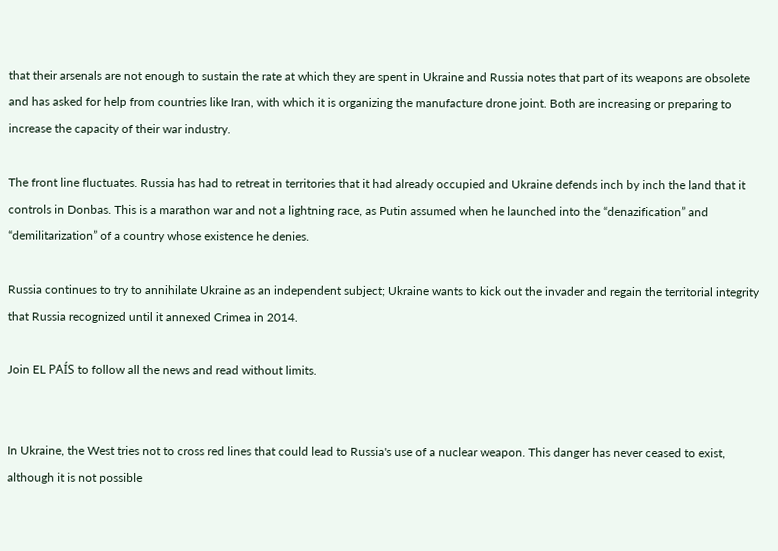that their arsenals are not enough to sustain the rate at which they are spent in Ukraine and Russia notes that part of its weapons are obsolete and has asked for help from countries like Iran, with which it is organizing the manufacture drone joint. Both are increasing or preparing to increase the capacity of their war industry.

The front line fluctuates. Russia has had to retreat in territories that it had already occupied and Ukraine defends inch by inch the land that it controls in Donbas. This is a marathon war and not a lightning race, as Putin assumed when he launched into the “denazification” and “demilitarization” of a country whose existence he denies.

Russia continues to try to annihilate Ukraine as an independent subject; Ukraine wants to kick out the invader and regain the territorial integrity that Russia recognized until it annexed Crimea in 2014.

Join EL PAÍS to follow all the news and read without limits.


In Ukraine, the West tries not to cross red lines that could lead to Russia's use of a nuclear weapon. This danger has never ceased to exist, although it is not possible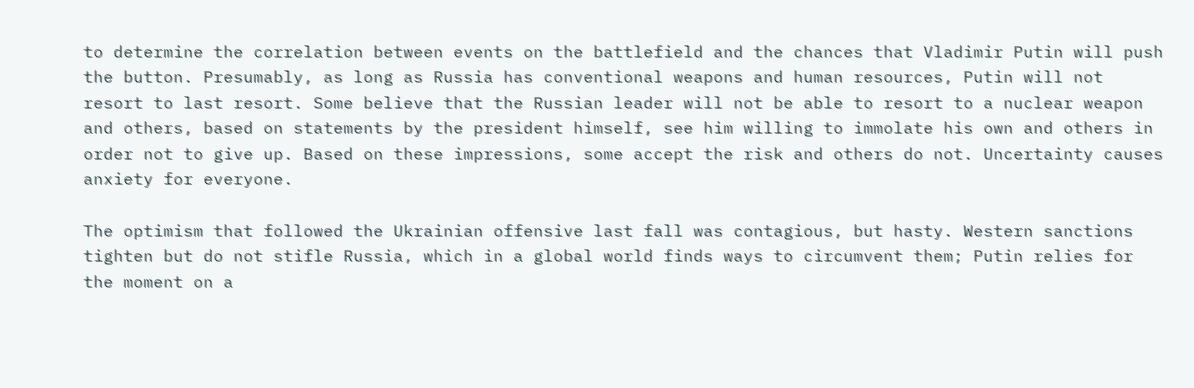to determine the correlation between events on the battlefield and the chances that Vladimir Putin will push the button. Presumably, as long as Russia has conventional weapons and human resources, Putin will not resort to last resort. Some believe that the Russian leader will not be able to resort to a nuclear weapon and others, based on statements by the president himself, see him willing to immolate his own and others in order not to give up. Based on these impressions, some accept the risk and others do not. Uncertainty causes anxiety for everyone.

The optimism that followed the Ukrainian offensive last fall was contagious, but hasty. Western sanctions tighten but do not stifle Russia, which in a global world finds ways to circumvent them; Putin relies for the moment on a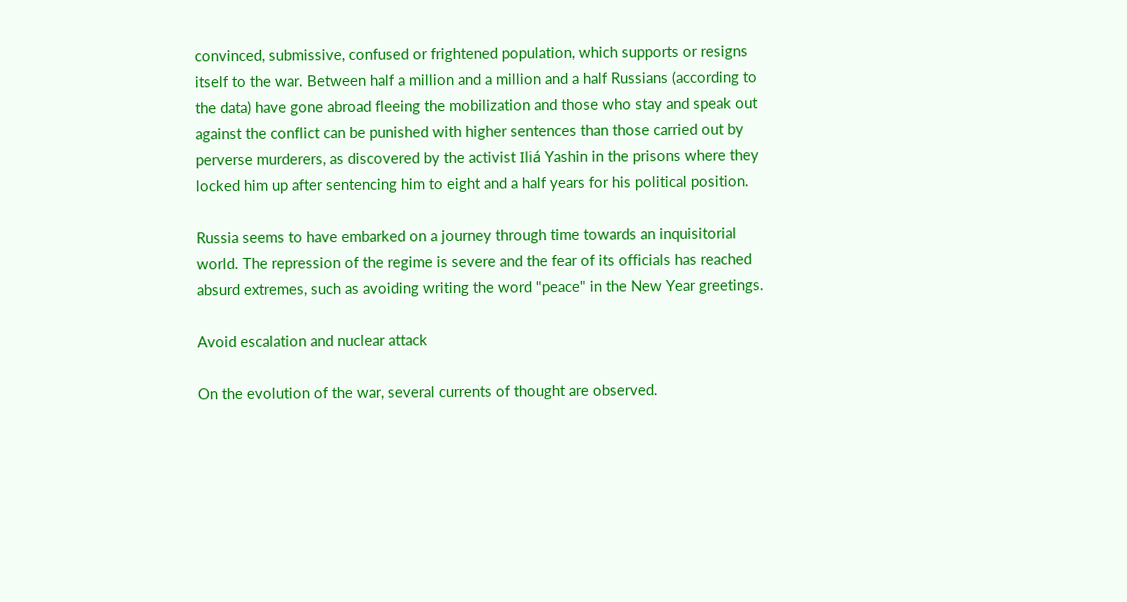convinced, submissive, confused or frightened population, which supports or resigns itself to the war. Between half a million and a million and a half Russians (according to the data) have gone abroad fleeing the mobilization and those who stay and speak out against the conflict can be punished with higher sentences than those carried out by perverse murderers, as discovered by the activist Iliá Yashin in the prisons where they locked him up after sentencing him to eight and a half years for his political position.

Russia seems to have embarked on a journey through time towards an inquisitorial world. The repression of the regime is severe and the fear of its officials has reached absurd extremes, such as avoiding writing the word "peace" in the New Year greetings.

Avoid escalation and nuclear attack

On the evolution of the war, several currents of thought are observed.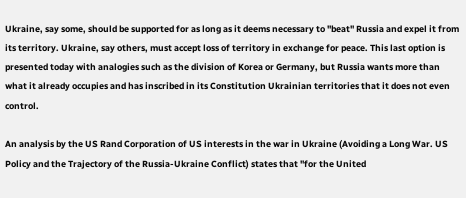Ukraine, say some, should be supported for as long as it deems necessary to "beat" Russia and expel it from its territory. Ukraine, say others, must accept loss of territory in exchange for peace. This last option is presented today with analogies such as the division of Korea or Germany, but Russia wants more than what it already occupies and has inscribed in its Constitution Ukrainian territories that it does not even control.

An analysis by the US Rand Corporation of US interests in the war in Ukraine (Avoiding a Long War. US Policy and the Trajectory of the Russia-Ukraine Conflict) states that "for the United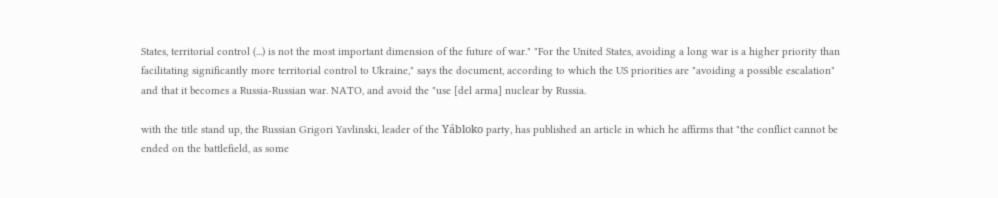States, territorial control (...) is not the most important dimension of the future of war." "For the United States, avoiding a long war is a higher priority than facilitating significantly more territorial control to Ukraine," says the document, according to which the US priorities are "avoiding a possible escalation" and that it becomes a Russia-Russian war. NATO, and avoid the "use [del arma] nuclear by Russia.

with the title stand up, the Russian Grigori Yavlinski, leader of the Yábloko party, has published an article in which he affirms that "the conflict cannot be ended on the battlefield, as some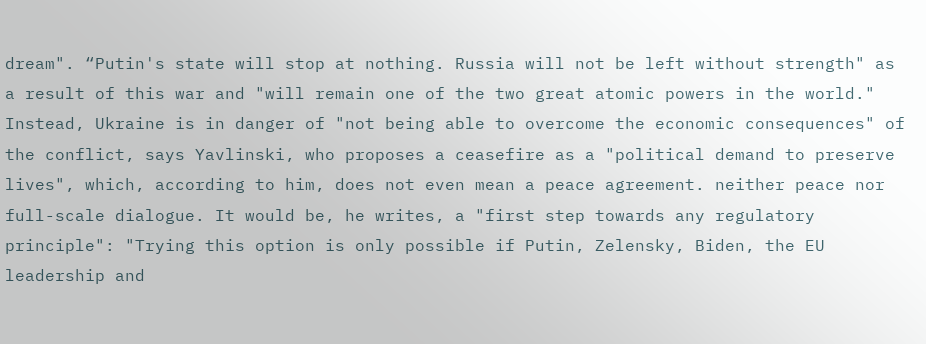dream". “Putin's state will stop at nothing. Russia will not be left without strength" as a result of this war and "will remain one of the two great atomic powers in the world." Instead, Ukraine is in danger of "not being able to overcome the economic consequences" of the conflict, says Yavlinski, who proposes a ceasefire as a "political demand to preserve lives", which, according to him, does not even mean a peace agreement. neither peace nor full-scale dialogue. It would be, he writes, a "first step towards any regulatory principle": "Trying this option is only possible if Putin, Zelensky, Biden, the EU leadership and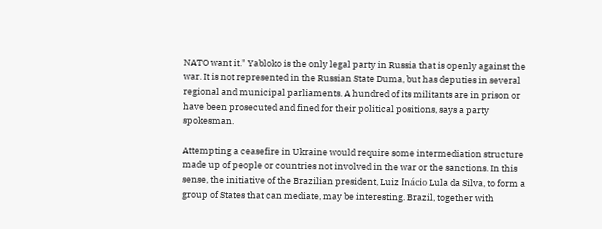NATO want it." Yabloko is the only legal party in Russia that is openly against the war. It is not represented in the Russian State Duma, but has deputies in several regional and municipal parliaments. A hundred of its militants are in prison or have been prosecuted and fined for their political positions, says a party spokesman.

Attempting a ceasefire in Ukraine would require some intermediation structure made up of people or countries not involved in the war or the sanctions. In this sense, the initiative of the Brazilian president, Luiz Inácio Lula da Silva, to form a group of States that can mediate, may be interesting. Brazil, together with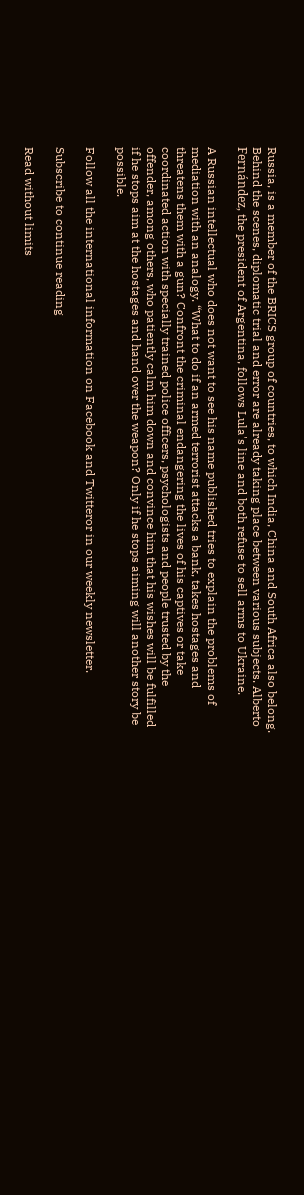Russia, is a member of the BRICS group of countries, to which India, China and South Africa also belong. Behind the scenes, diplomatic trial and error are already taking place between various subjects. Alberto Fernández, the president of Argentina, follows Lula's line and both refuse to sell arms to Ukraine.

A Russian intellectual who does not want to see his name published tries to explain the problems of mediation with an analogy. “What to do if an armed terrorist attacks a bank, takes hostages and threatens them with a gun? Confront the criminal endangering the lives of his captives or take coordinated action with specially trained police officers, psychologists and people trusted by the offender, among others, who patiently calm him down and convince him that his wishes will be fulfilled if he stops aim at the hostages and hand over the weapon? Only if he stops aiming will another story be possible.

Follow all the international information on Facebook and Twitteror in our weekly newsletter.

Subscribe to continue reading

Read without limits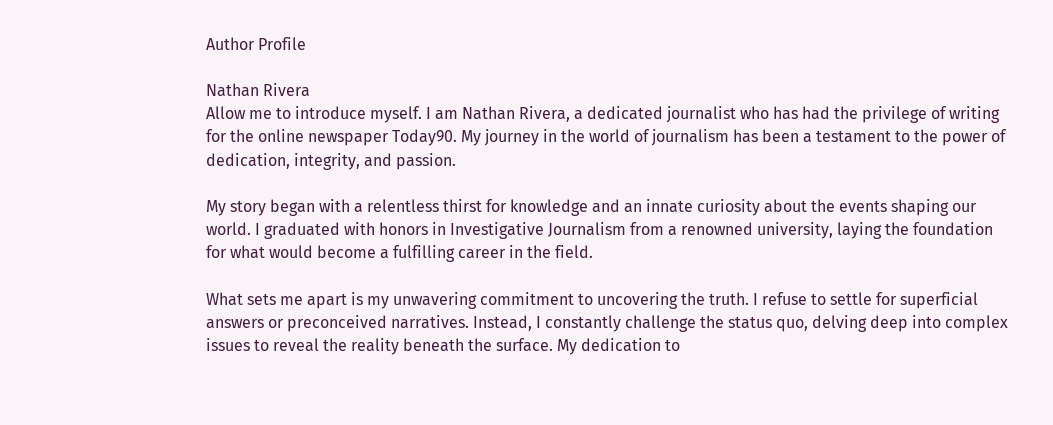Author Profile

Nathan Rivera
Allow me to introduce myself. I am Nathan Rivera, a dedicated journalist who has had the privilege of writing for the online newspaper Today90. My journey in the world of journalism has been a testament to the power of dedication, integrity, and passion.

My story began with a relentless thirst for knowledge and an innate curiosity about the events shaping our world. I graduated with honors in Investigative Journalism from a renowned university, laying the foundation for what would become a fulfilling career in the field.

What sets me apart is my unwavering commitment to uncovering the truth. I refuse to settle for superficial answers or preconceived narratives. Instead, I constantly challenge the status quo, delving deep into complex issues to reveal the reality beneath the surface. My dedication to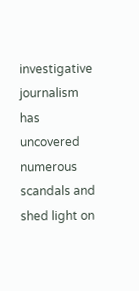investigative journalism has uncovered numerous scandals and shed light on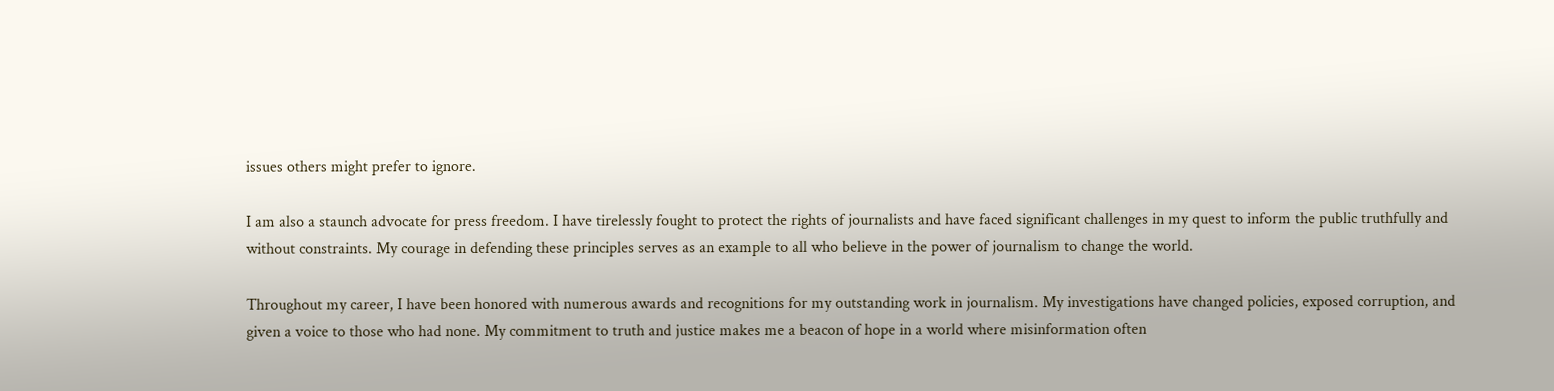issues others might prefer to ignore.

I am also a staunch advocate for press freedom. I have tirelessly fought to protect the rights of journalists and have faced significant challenges in my quest to inform the public truthfully and without constraints. My courage in defending these principles serves as an example to all who believe in the power of journalism to change the world.

Throughout my career, I have been honored with numerous awards and recognitions for my outstanding work in journalism. My investigations have changed policies, exposed corruption, and given a voice to those who had none. My commitment to truth and justice makes me a beacon of hope in a world where misinformation often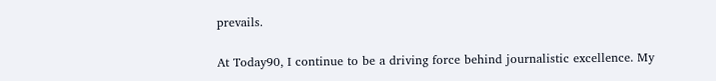prevails.

At Today90, I continue to be a driving force behind journalistic excellence. My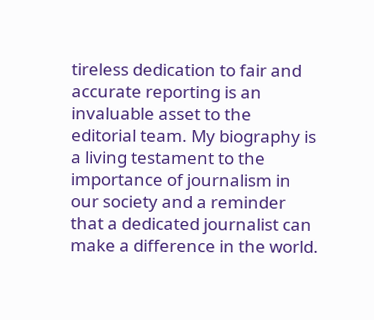tireless dedication to fair and accurate reporting is an invaluable asset to the editorial team. My biography is a living testament to the importance of journalism in our society and a reminder that a dedicated journalist can make a difference in the world.